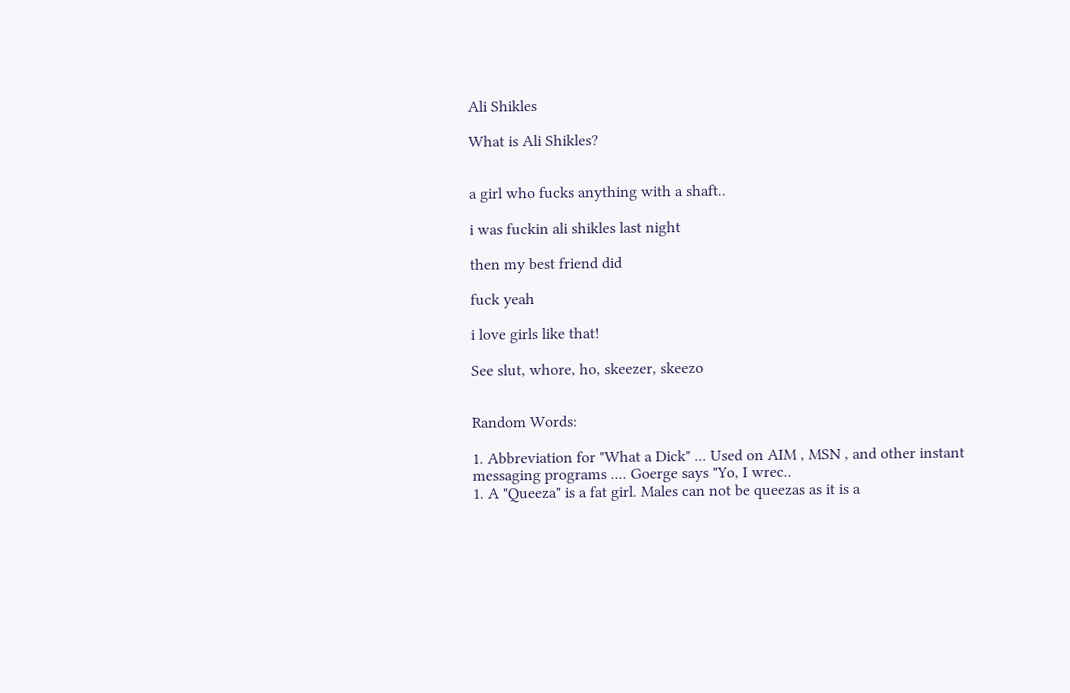Ali Shikles

What is Ali Shikles?


a girl who fucks anything with a shaft..

i was fuckin ali shikles last night

then my best friend did

fuck yeah

i love girls like that!

See slut, whore, ho, skeezer, skeezo


Random Words:

1. Abbreviation for "What a Dick" ... Used on AIM , MSN , and other instant messaging programs .... Goerge says "Yo, I wrec..
1. A "Queeza" is a fat girl. Males can not be queezas as it is a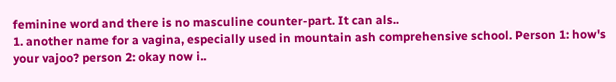feminine word and there is no masculine counter-part. It can als..
1. another name for a vagina, especially used in mountain ash comprehensive school. Person 1: how's your vajoo? person 2: okay now i..